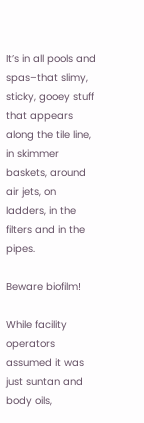It’s in all pools and spas–that slimy, sticky, gooey stuff that appears along the tile line, in skimmer baskets, around air jets, on ladders, in the filters and in the pipes.

Beware biofilm!

While facility operators assumed it was just suntan and body oils,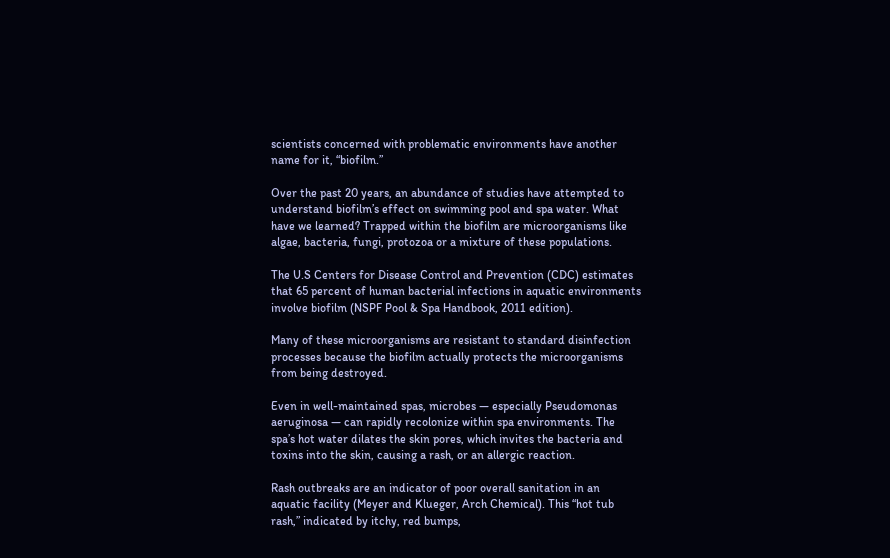scientists concerned with problematic environments have another name for it, “biofilm.”

Over the past 20 years, an abundance of studies have attempted to understand biofilm’s effect on swimming pool and spa water. What have we learned? Trapped within the biofilm are microorganisms like algae, bacteria, fungi, protozoa or a mixture of these populations.

The U.S Centers for Disease Control and Prevention (CDC) estimates that 65 percent of human bacterial infections in aquatic environments involve biofilm (NSPF Pool & Spa Handbook, 2011 edition).

Many of these microorganisms are resistant to standard disinfection processes because the biofilm actually protects the microorganisms from being destroyed.

Even in well-maintained spas, microbes — especially Pseudomonas aeruginosa — can rapidly recolonize within spa environments. The spa’s hot water dilates the skin pores, which invites the bacteria and toxins into the skin, causing a rash, or an allergic reaction.

Rash outbreaks are an indicator of poor overall sanitation in an aquatic facility (Meyer and Klueger, Arch Chemical). This “hot tub rash,” indicated by itchy, red bumps,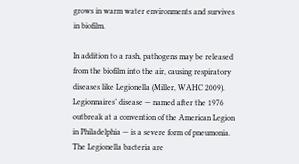grows in warm water environments and survives in biofilm.

In addition to a rash, pathogens may be released from the biofilm into the air, causing respiratory diseases like Legionella (Miller, WAHC 2009). Legionnaires’ disease — named after the 1976 outbreak at a convention of the American Legion in Philadelphia — is a severe form of pneumonia. The Legionella bacteria are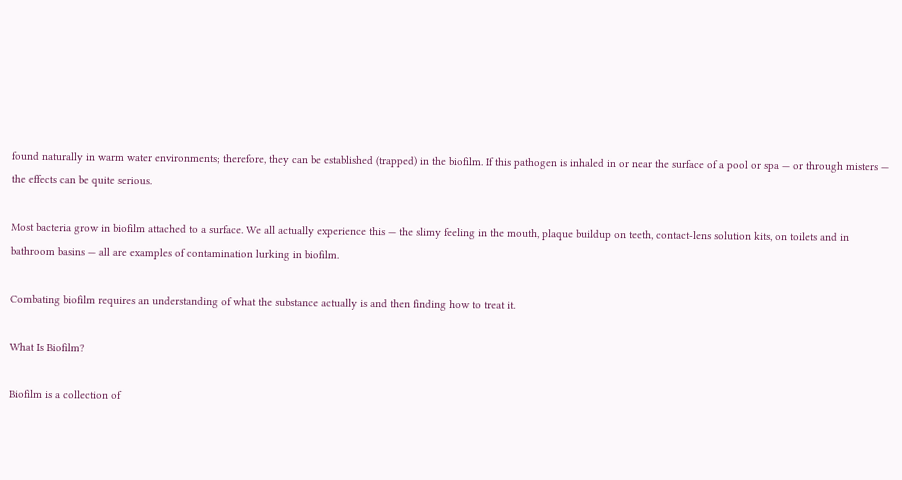found naturally in warm water environments; therefore, they can be established (trapped) in the biofilm. If this pathogen is inhaled in or near the surface of a pool or spa — or through misters — the effects can be quite serious.

Most bacteria grow in biofilm attached to a surface. We all actually experience this — the slimy feeling in the mouth, plaque buildup on teeth, contact-lens solution kits, on toilets and in bathroom basins — all are examples of contamination lurking in biofilm.

Combating biofilm requires an understanding of what the substance actually is and then finding how to treat it.

What Is Biofilm?

Biofilm is a collection of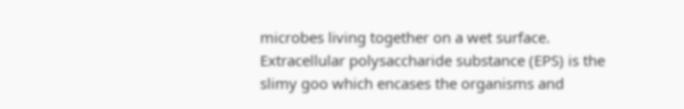microbes living together on a wet surface. Extracellular polysaccharide substance (EPS) is the slimy goo which encases the organisms and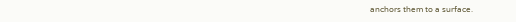anchors them to a surface.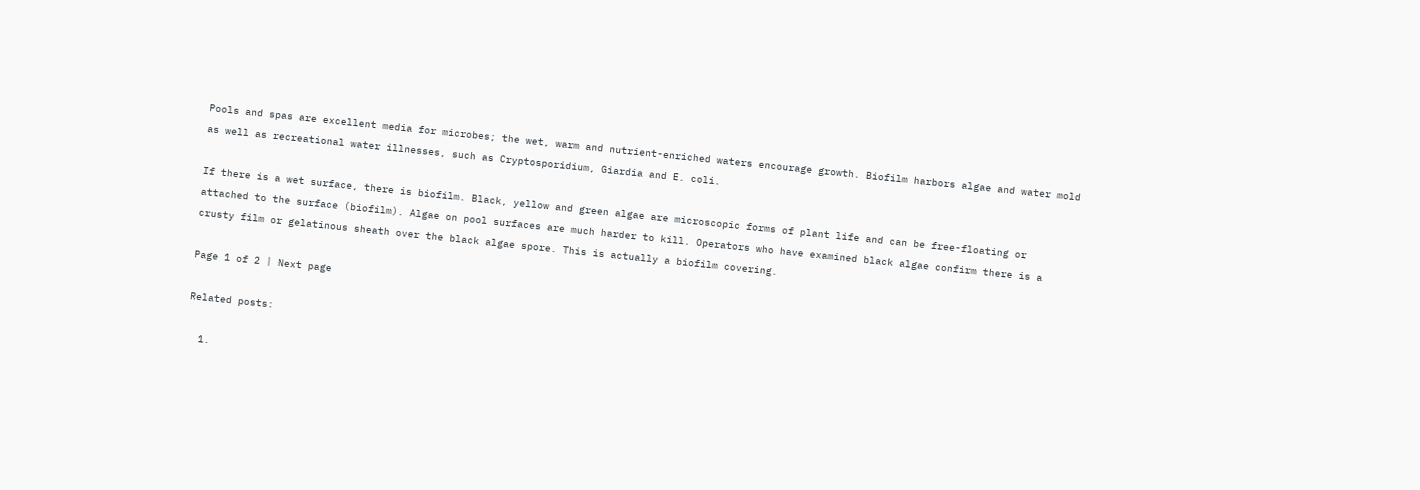Pools and spas are excellent media for microbes; the wet, warm and nutrient-enriched waters encourage growth. Biofilm harbors algae and water mold as well as recreational water illnesses, such as Cryptosporidium, Giardia and E. coli.

If there is a wet surface, there is biofilm. Black, yellow and green algae are microscopic forms of plant life and can be free-floating or attached to the surface (biofilm). Algae on pool surfaces are much harder to kill. Operators who have examined black algae confirm there is a crusty film or gelatinous sheath over the black algae spore. This is actually a biofilm covering.

Page 1 of 2 | Next page

Related posts:

  1.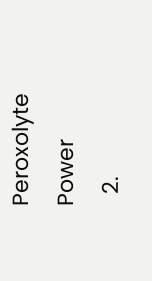Peroxolyte Power
  2.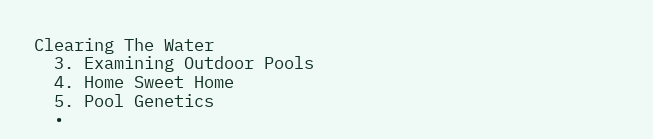Clearing The Water
  3. Examining Outdoor Pools
  4. Home Sweet Home
  5. Pool Genetics
  •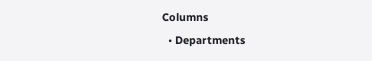Columns
  • Departments